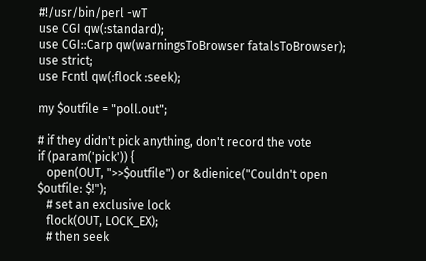#!/usr/bin/perl -wT
use CGI qw(:standard);
use CGI::Carp qw(warningsToBrowser fatalsToBrowser);
use strict;
use Fcntl qw(:flock :seek);

my $outfile = "poll.out";

# if they didn't pick anything, don't record the vote
if (param('pick')) {
   open(OUT, ">>$outfile") or &dienice("Couldn't open $outfile: $!");
   # set an exclusive lock
   flock(OUT, LOCK_EX);
   # then seek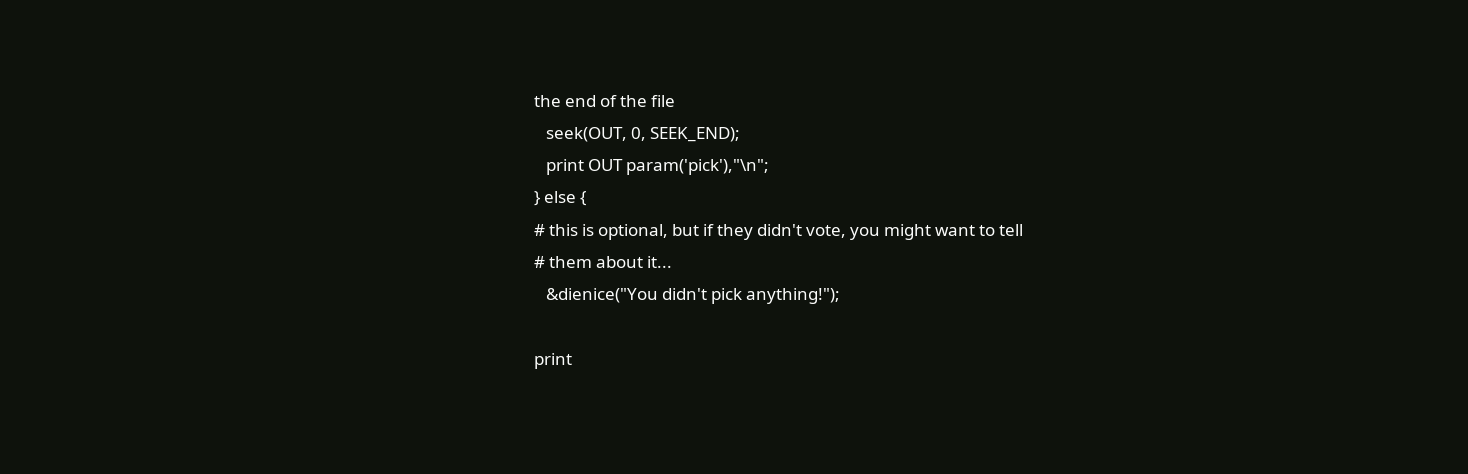the end of the file
   seek(OUT, 0, SEEK_END);
   print OUT param('pick'),"\n";
} else {
# this is optional, but if they didn't vote, you might want to tell
# them about it...
   &dienice("You didn't pick anything!");

print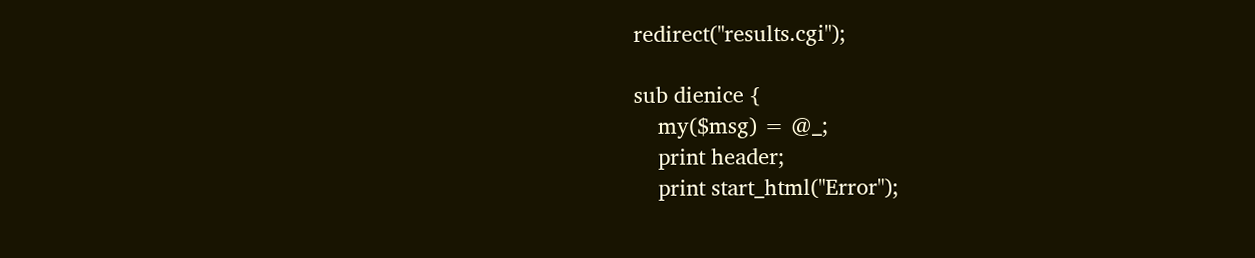redirect("results.cgi");

sub dienice {
    my($msg) = @_;
    print header;
    print start_html("Error");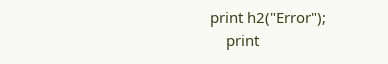print h2("Error");
    print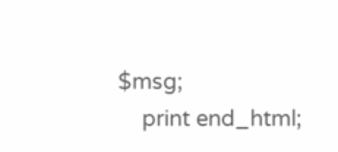$msg;
    print end_html;